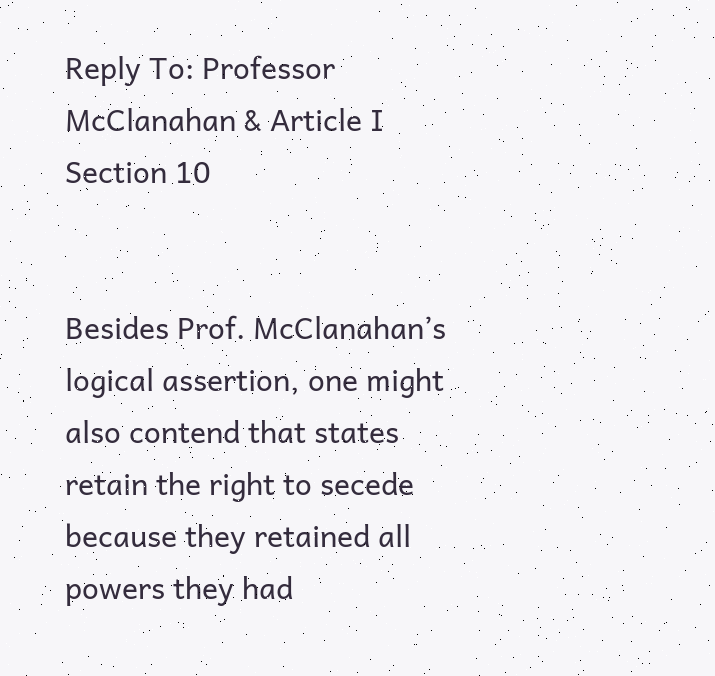Reply To: Professor McClanahan & Article I Section 10


Besides Prof. McClanahan’s logical assertion, one might also contend that states retain the right to secede because they retained all powers they had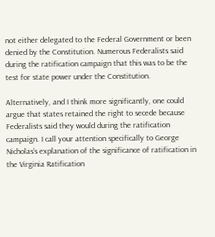not either delegated to the Federal Government or been denied by the Constitution. Numerous Federalists said during the ratification campaign that this was to be the test for state power under the Constitution.

Alternatively, and I think more significantly, one could argue that states retained the right to secede because Federalists said they would during the ratification campaign. I call your attention specifically to George Nicholas’s explanation of the significance of ratification in the Virginia Ratification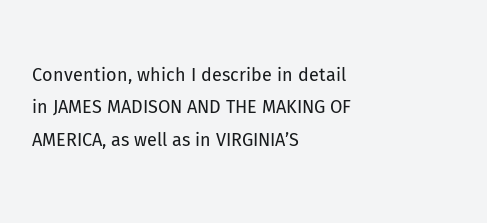Convention, which I describe in detail in JAMES MADISON AND THE MAKING OF AMERICA, as well as in VIRGINIA’S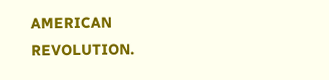AMERICAN REVOLUTION.